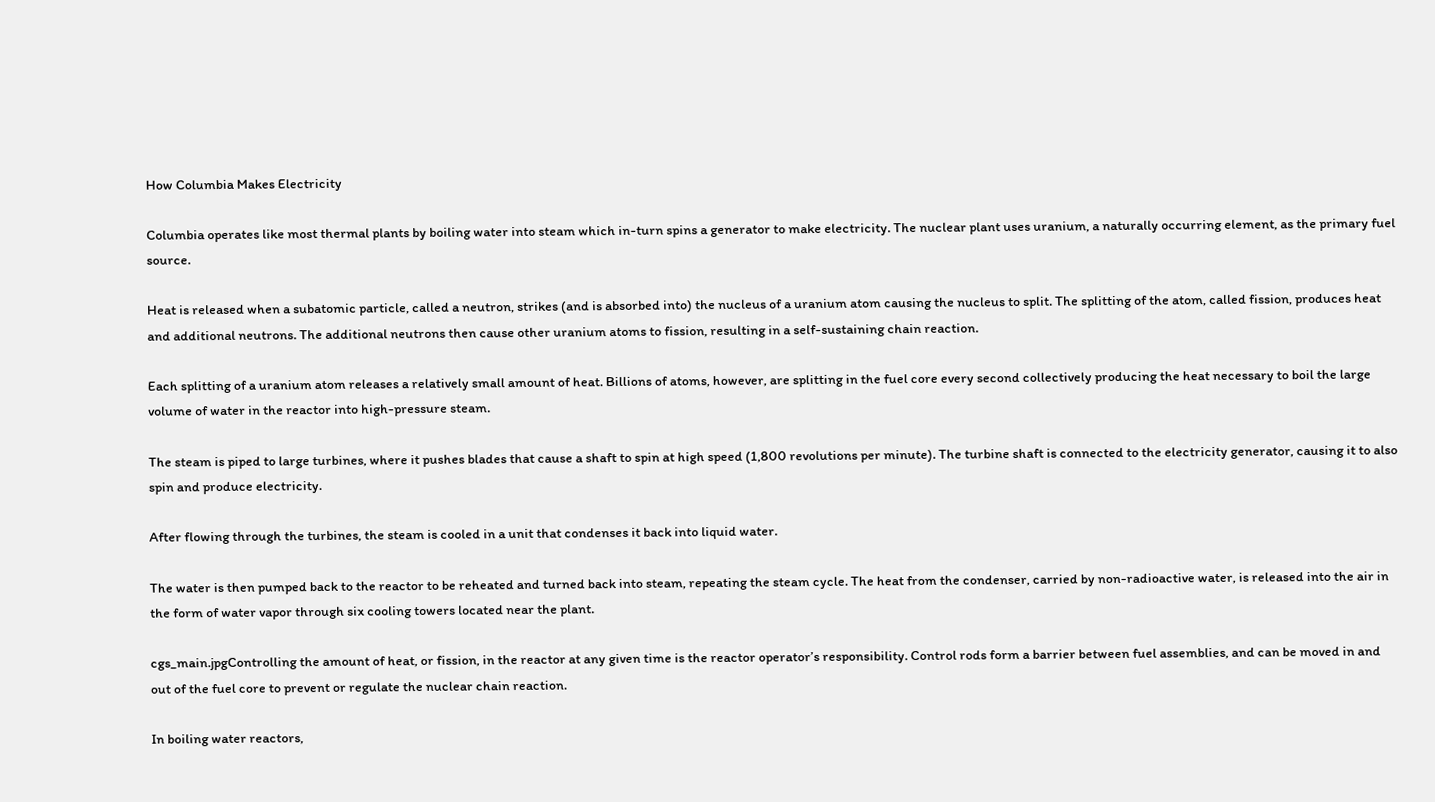How Columbia Makes Electricity

Columbia operates like most thermal plants by boiling water into steam which in-turn spins a generator to make electricity. The nuclear plant uses uranium, a naturally occurring element, as the primary fuel source.

Heat is released when a subatomic particle, called a neutron, strikes (and is absorbed into) the nucleus of a uranium atom causing the nucleus to split. The splitting of the atom, called fission, produces heat and additional neutrons. The additional neutrons then cause other uranium atoms to fission, resulting in a self-sustaining chain reaction.

Each splitting of a uranium atom releases a relatively small amount of heat. Billions of atoms, however, are splitting in the fuel core every second collectively producing the heat necessary to boil the large volume of water in the reactor into high-pressure steam.

The steam is piped to large turbines, where it pushes blades that cause a shaft to spin at high speed (1,800 revolutions per minute). The turbine shaft is connected to the electricity generator, causing it to also spin and produce electricity.

After flowing through the turbines, the steam is cooled in a unit that condenses it back into liquid water.

The water is then pumped back to the reactor to be reheated and turned back into steam, repeating the steam cycle. The heat from the condenser, carried by non-radioactive water, is released into the air in the form of water vapor through six cooling towers located near the plant.

cgs_main.jpgControlling the amount of heat, or fission, in the reactor at any given time is the reactor operator’s responsibility. Control rods form a barrier between fuel assemblies, and can be moved in and out of the fuel core to prevent or regulate the nuclear chain reaction.

In boiling water reactors,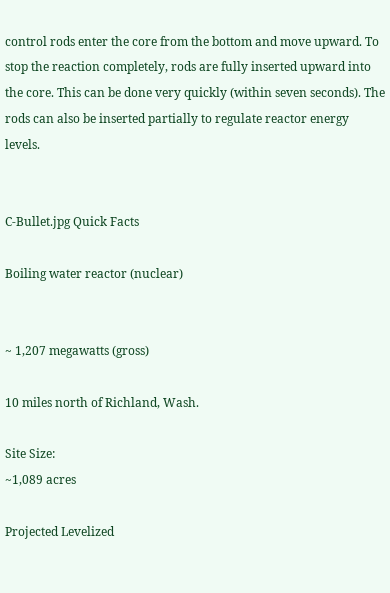control rods enter the core from the bottom and move upward. To stop the reaction completely, rods are fully inserted upward into the core. This can be done very quickly (within seven seconds). The rods can also be inserted partially to regulate reactor energy levels.


C-Bullet.jpg Quick Facts

Boiling water reactor (nuclear)


~ 1,207 megawatts (gross)

10 miles north of Richland, Wash.

Site Size:
~1,089 acres

Projected Levelized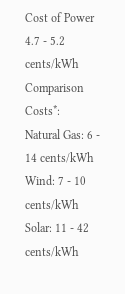Cost of Power
4.7 - 5.2 cents/kWh
Comparison Costs*:
Natural Gas: 6 - 14 cents/kWh
Wind: 7 - 10 cents/kWh
Solar: 11 - 42 cents/kWh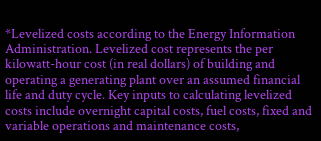*Levelized costs according to the Energy Information Administration. Levelized cost represents the per kilowatt-hour cost (in real dollars) of building and operating a generating plant over an assumed financial life and duty cycle. Key inputs to calculating levelized costs include overnight capital costs, fuel costs, fixed and variable operations and maintenance costs,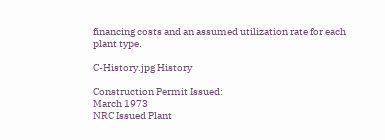financing costs and an assumed utilization rate for each plant type.

C-History.jpg History

Construction Permit Issued:
March 1973
NRC Issued Plant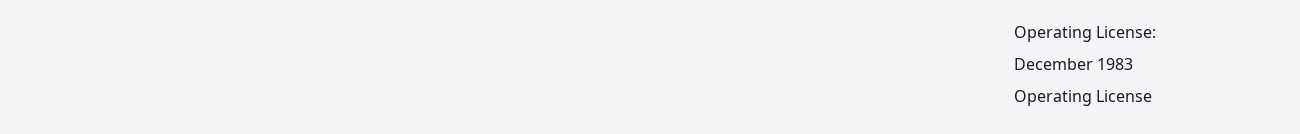Operating License:
December 1983
Operating License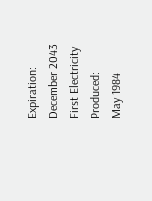Expiration:
December 2043
First Electricity Produced:
May 1984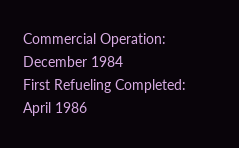Commercial Operation:
December 1984
First Refueling Completed:
April 1986